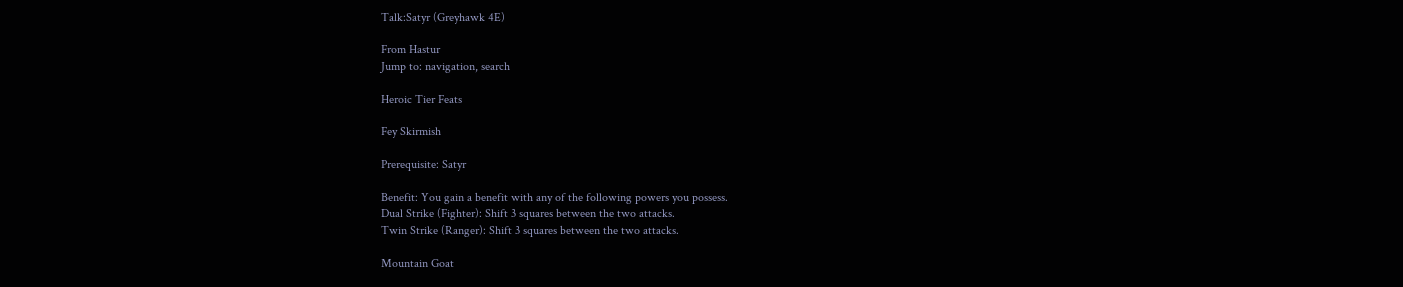Talk:Satyr (Greyhawk 4E)

From Hastur
Jump to: navigation, search

Heroic Tier Feats

Fey Skirmish

Prerequisite: Satyr

Benefit: You gain a benefit with any of the following powers you possess.
Dual Strike (Fighter): Shift 3 squares between the two attacks.
Twin Strike (Ranger): Shift 3 squares between the two attacks.

Mountain Goat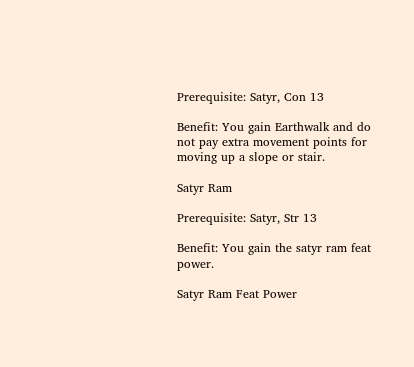Prerequisite: Satyr, Con 13

Benefit: You gain Earthwalk and do not pay extra movement points for moving up a slope or stair.

Satyr Ram

Prerequisite: Satyr, Str 13

Benefit: You gain the satyr ram feat power.

Satyr Ram Feat Power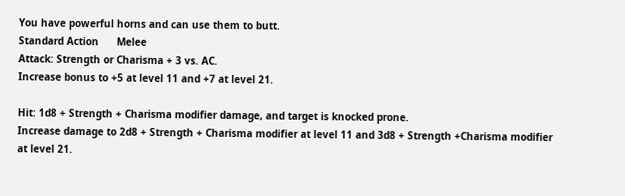You have powerful horns and can use them to butt.
Standard Action      Melee
Attack: Strength or Charisma + 3 vs. AC.
Increase bonus to +5 at level 11 and +7 at level 21.

Hit: 1d8 + Strength + Charisma modifier damage, and target is knocked prone.
Increase damage to 2d8 + Strength + Charisma modifier at level 11 and 3d8 + Strength +Charisma modifier at level 21.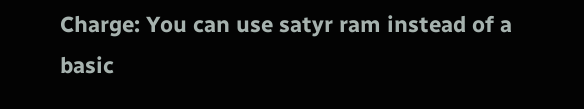Charge: You can use satyr ram instead of a basic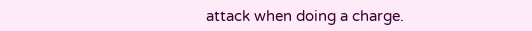attack when doing a charge.